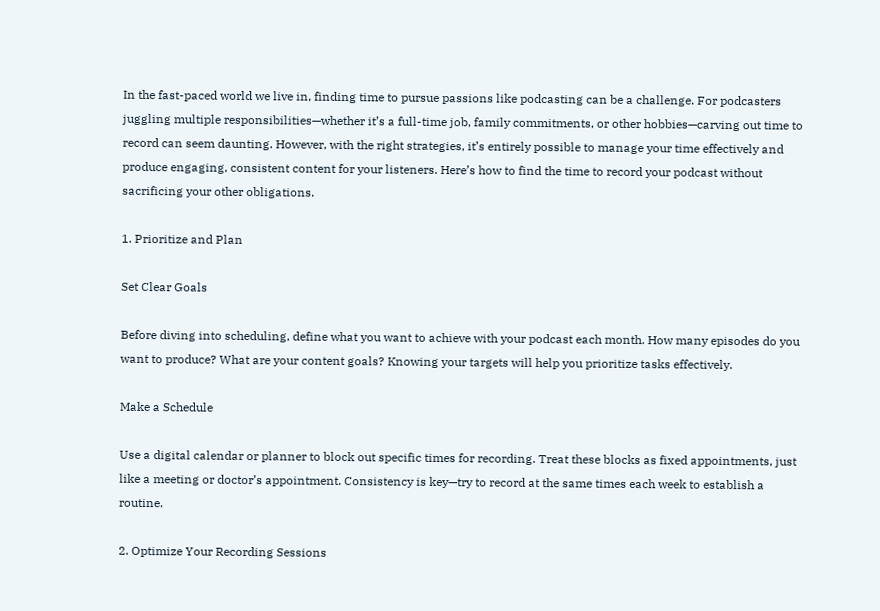In the fast-paced world we live in, finding time to pursue passions like podcasting can be a challenge. For podcasters juggling multiple responsibilities—whether it’s a full-time job, family commitments, or other hobbies—carving out time to record can seem daunting. However, with the right strategies, it’s entirely possible to manage your time effectively and produce engaging, consistent content for your listeners. Here’s how to find the time to record your podcast without sacrificing your other obligations.

1. Prioritize and Plan

Set Clear Goals

Before diving into scheduling, define what you want to achieve with your podcast each month. How many episodes do you want to produce? What are your content goals? Knowing your targets will help you prioritize tasks effectively.

Make a Schedule

Use a digital calendar or planner to block out specific times for recording. Treat these blocks as fixed appointments, just like a meeting or doctor’s appointment. Consistency is key—try to record at the same times each week to establish a routine.

2. Optimize Your Recording Sessions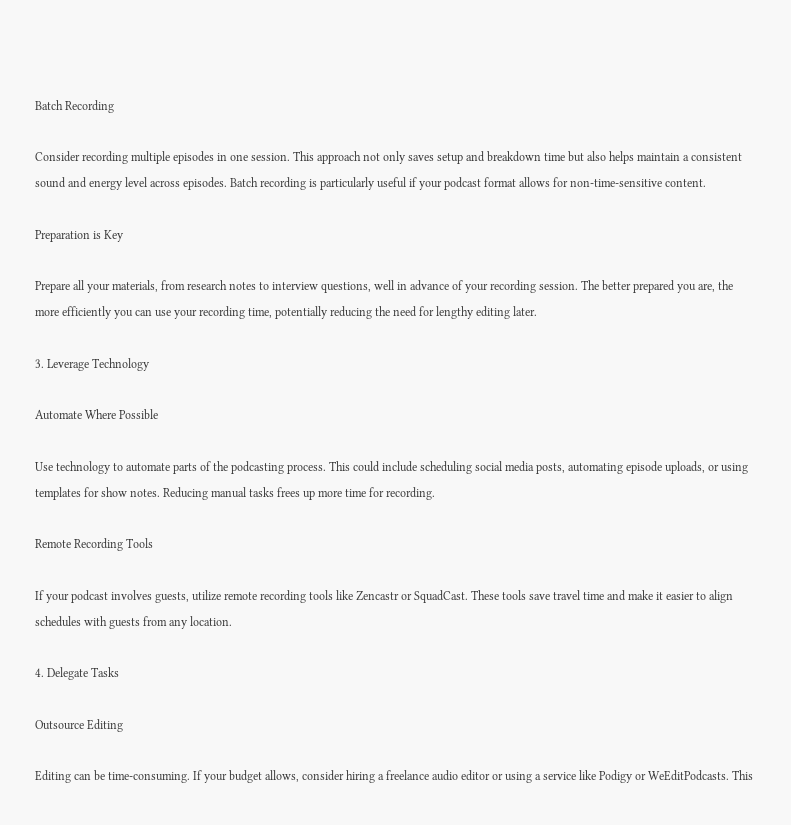Batch Recording

Consider recording multiple episodes in one session. This approach not only saves setup and breakdown time but also helps maintain a consistent sound and energy level across episodes. Batch recording is particularly useful if your podcast format allows for non-time-sensitive content.

Preparation is Key

Prepare all your materials, from research notes to interview questions, well in advance of your recording session. The better prepared you are, the more efficiently you can use your recording time, potentially reducing the need for lengthy editing later.

3. Leverage Technology

Automate Where Possible

Use technology to automate parts of the podcasting process. This could include scheduling social media posts, automating episode uploads, or using templates for show notes. Reducing manual tasks frees up more time for recording.

Remote Recording Tools

If your podcast involves guests, utilize remote recording tools like Zencastr or SquadCast. These tools save travel time and make it easier to align schedules with guests from any location.

4. Delegate Tasks

Outsource Editing

Editing can be time-consuming. If your budget allows, consider hiring a freelance audio editor or using a service like Podigy or WeEditPodcasts. This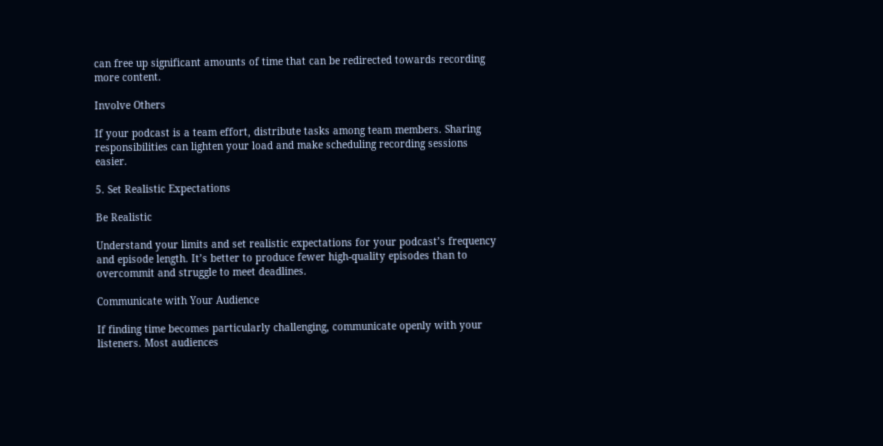can free up significant amounts of time that can be redirected towards recording more content.

Involve Others

If your podcast is a team effort, distribute tasks among team members. Sharing responsibilities can lighten your load and make scheduling recording sessions easier.

5. Set Realistic Expectations

Be Realistic

Understand your limits and set realistic expectations for your podcast’s frequency and episode length. It’s better to produce fewer high-quality episodes than to overcommit and struggle to meet deadlines.

Communicate with Your Audience

If finding time becomes particularly challenging, communicate openly with your listeners. Most audiences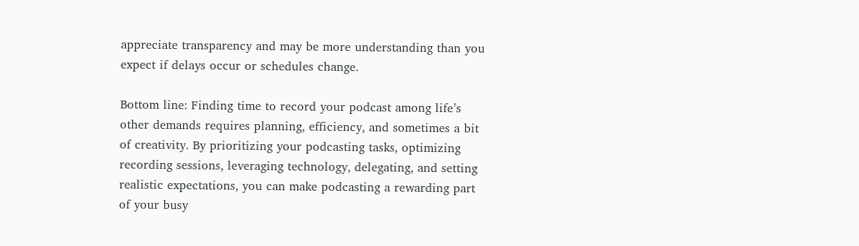appreciate transparency and may be more understanding than you expect if delays occur or schedules change.

Bottom line: Finding time to record your podcast among life’s other demands requires planning, efficiency, and sometimes a bit of creativity. By prioritizing your podcasting tasks, optimizing recording sessions, leveraging technology, delegating, and setting realistic expectations, you can make podcasting a rewarding part of your busy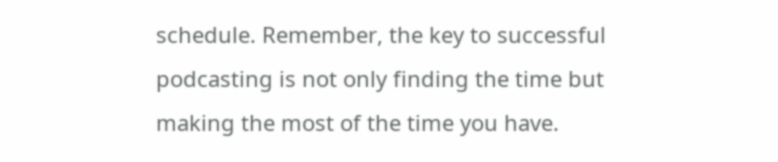schedule. Remember, the key to successful podcasting is not only finding the time but making the most of the time you have.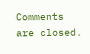Comments are closed.